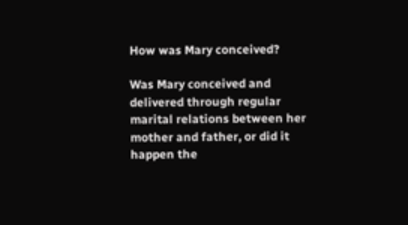How was Mary conceived?

Was Mary conceived and delivered through regular marital relations between her mother and father, or did it happen the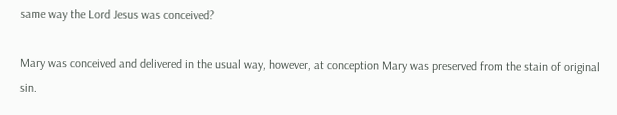same way the Lord Jesus was conceived?

Mary was conceived and delivered in the usual way, however, at conception Mary was preserved from the stain of original sin.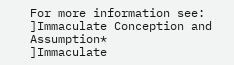For more information see:
]Immaculate Conception and Assumption*
]Immaculate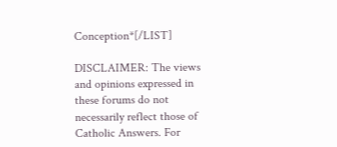Conception*[/LIST]

DISCLAIMER: The views and opinions expressed in these forums do not necessarily reflect those of Catholic Answers. For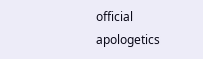official apologetics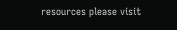resources please visit